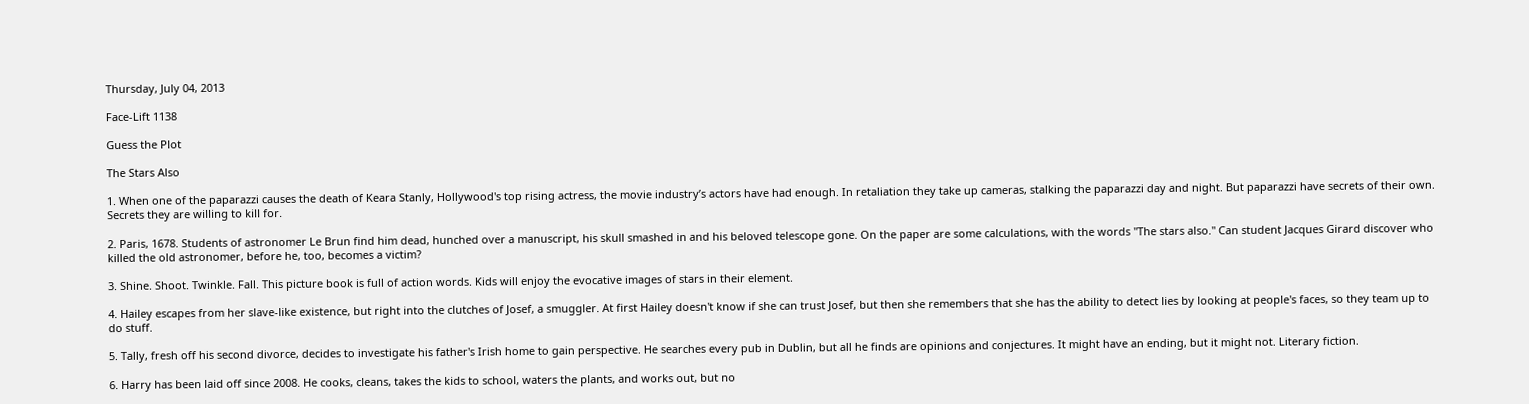Thursday, July 04, 2013

Face-Lift 1138

Guess the Plot

The Stars Also

1. When one of the paparazzi causes the death of Keara Stanly, Hollywood's top rising actress, the movie industry’s actors have had enough. In retaliation they take up cameras, stalking the paparazzi day and night. But paparazzi have secrets of their own. Secrets they are willing to kill for.

2. Paris, 1678. Students of astronomer Le Brun find him dead, hunched over a manuscript, his skull smashed in and his beloved telescope gone. On the paper are some calculations, with the words "The stars also." Can student Jacques Girard discover who killed the old astronomer, before he, too, becomes a victim?

3. Shine. Shoot. Twinkle. Fall. This picture book is full of action words. Kids will enjoy the evocative images of stars in their element.

4. Hailey escapes from her slave-like existence, but right into the clutches of Josef, a smuggler. At first Hailey doesn't know if she can trust Josef, but then she remembers that she has the ability to detect lies by looking at people's faces, so they team up to do stuff.

5. Tally, fresh off his second divorce, decides to investigate his father's Irish home to gain perspective. He searches every pub in Dublin, but all he finds are opinions and conjectures. It might have an ending, but it might not. Literary fiction.

6. Harry has been laid off since 2008. He cooks, cleans, takes the kids to school, waters the plants, and works out, but no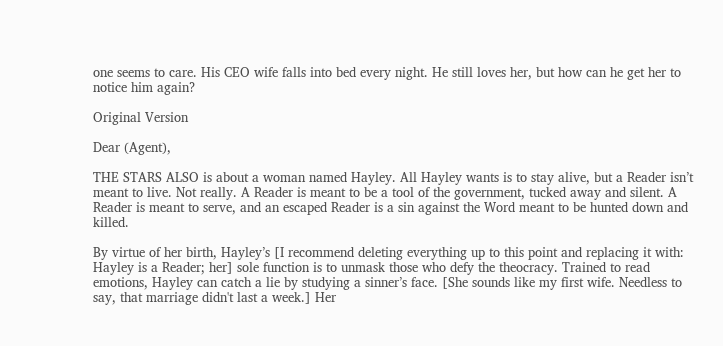one seems to care. His CEO wife falls into bed every night. He still loves her, but how can he get her to notice him again?

Original Version

Dear (Agent),

THE STARS ALSO is about a woman named Hayley. All Hayley wants is to stay alive, but a Reader isn’t meant to live. Not really. A Reader is meant to be a tool of the government, tucked away and silent. A Reader is meant to serve, and an escaped Reader is a sin against the Word meant to be hunted down and killed.

By virtue of her birth, Hayley’s [I recommend deleting everything up to this point and replacing it with: Hayley is a Reader; her] sole function is to unmask those who defy the theocracy. Trained to read emotions, Hayley can catch a lie by studying a sinner’s face. [She sounds like my first wife. Needless to say, that marriage didn't last a week.] Her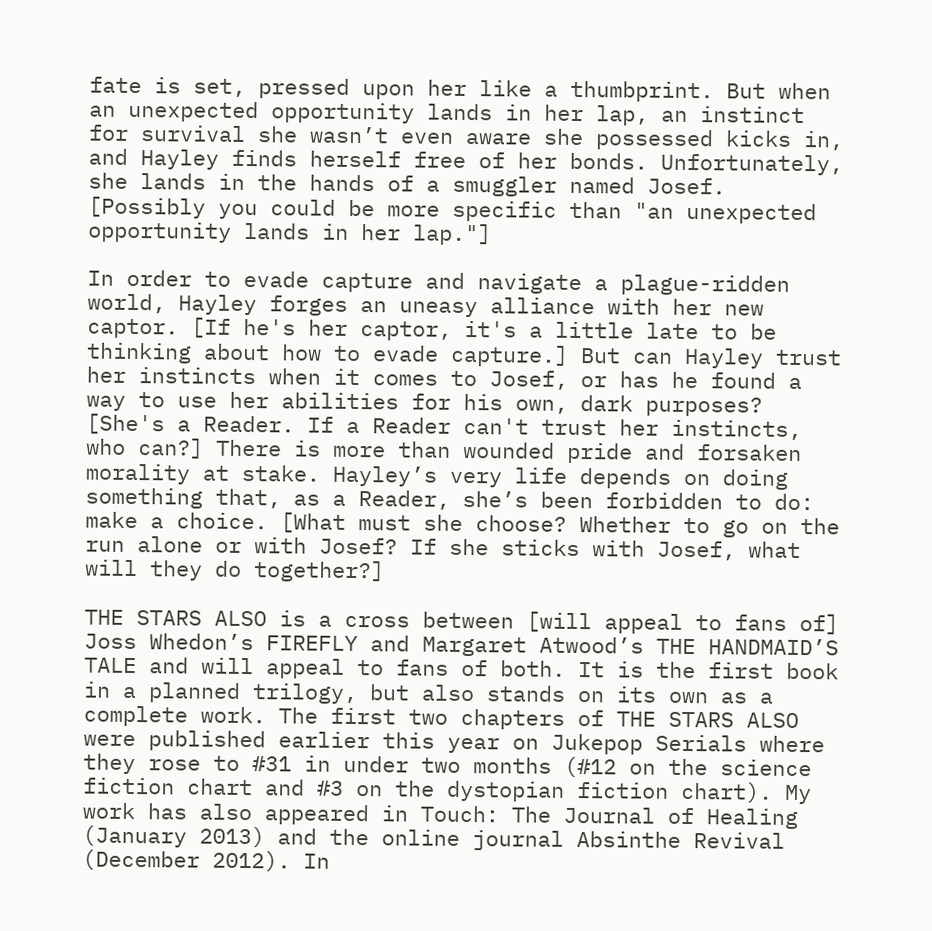fate is set, pressed upon her like a thumbprint. But when an unexpected opportunity lands in her lap, an instinct for survival she wasn’t even aware she possessed kicks in, and Hayley finds herself free of her bonds. Unfortunately, she lands in the hands of a smuggler named Josef. [Possibly you could be more specific than "an unexpected opportunity lands in her lap."]

In order to evade capture and navigate a plague-ridden world, Hayley forges an uneasy alliance with her new captor. [If he's her captor, it's a little late to be thinking about how to evade capture.] But can Hayley trust her instincts when it comes to Josef, or has he found a way to use her abilities for his own, dark purposes? [She's a Reader. If a Reader can't trust her instincts, who can?] There is more than wounded pride and forsaken morality at stake. Hayley’s very life depends on doing something that, as a Reader, she’s been forbidden to do: make a choice. [What must she choose? Whether to go on the run alone or with Josef? If she sticks with Josef, what will they do together?]

THE STARS ALSO is a cross between [will appeal to fans of] Joss Whedon’s FIREFLY and Margaret Atwood’s THE HANDMAID’S TALE and will appeal to fans of both. It is the first book in a planned trilogy, but also stands on its own as a complete work. The first two chapters of THE STARS ALSO were published earlier this year on Jukepop Serials where they rose to #31 in under two months (#12 on the science fiction chart and #3 on the dystopian fiction chart). My work has also appeared in Touch: The Journal of Healing (January 2013) and the online journal Absinthe Revival (December 2012). In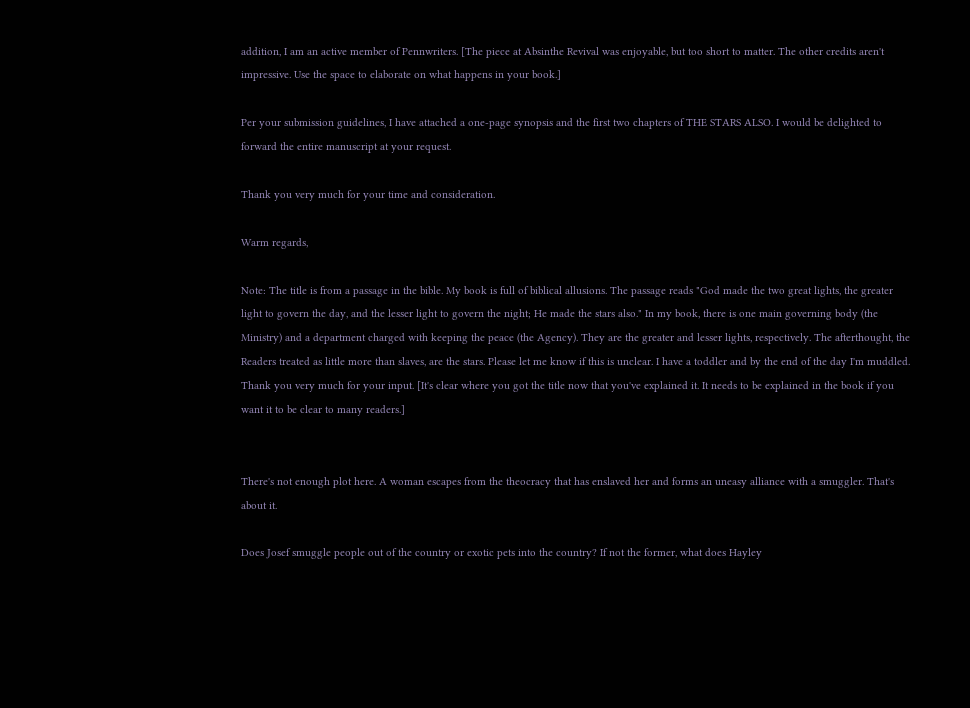addition, I am an active member of Pennwriters. [The piece at Absinthe Revival was enjoyable, but too short to matter. The other credits aren't impressive. Use the space to elaborate on what happens in your book.]

Per your submission guidelines, I have attached a one-page synopsis and the first two chapters of THE STARS ALSO. I would be delighted to forward the entire manuscript at your request.

Thank you very much for your time and consideration.

Warm regards,

Note: The title is from a passage in the bible. My book is full of biblical allusions. The passage reads "God made the two great lights, the greater light to govern the day, and the lesser light to govern the night; He made the stars also." In my book, there is one main governing body (the Ministry) and a department charged with keeping the peace (the Agency). They are the greater and lesser lights, respectively. The afterthought, the Readers treated as little more than slaves, are the stars. Please let me know if this is unclear. I have a toddler and by the end of the day I'm muddled. Thank you very much for your input. [It's clear where you got the title now that you've explained it. It needs to be explained in the book if you want it to be clear to many readers.]


There's not enough plot here. A woman escapes from the theocracy that has enslaved her and forms an uneasy alliance with a smuggler. That's about it.

Does Josef smuggle people out of the country or exotic pets into the country? If not the former, what does Hayley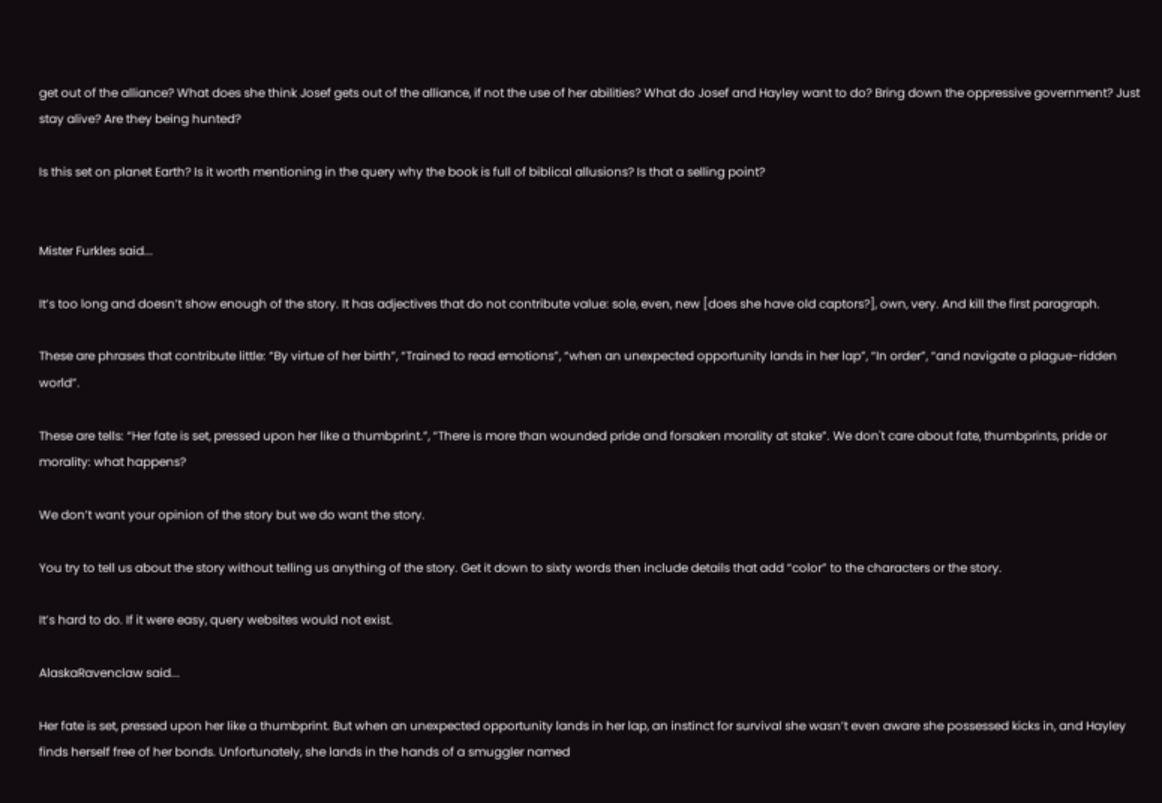get out of the alliance? What does she think Josef gets out of the alliance, if not the use of her abilities? What do Josef and Hayley want to do? Bring down the oppressive government? Just stay alive? Are they being hunted?

Is this set on planet Earth? Is it worth mentioning in the query why the book is full of biblical allusions? Is that a selling point?


Mister Furkles said...

It’s too long and doesn’t show enough of the story. It has adjectives that do not contribute value: sole, even, new [does she have old captors?], own, very. And kill the first paragraph.

These are phrases that contribute little: “By virtue of her birth”, “Trained to read emotions”, “when an unexpected opportunity lands in her lap”, “In order”, “and navigate a plague-ridden world”.

These are tells: “Her fate is set, pressed upon her like a thumbprint.”, “There is more than wounded pride and forsaken morality at stake”. We don't care about fate, thumbprints, pride or morality: what happens?

We don’t want your opinion of the story but we do want the story.

You try to tell us about the story without telling us anything of the story. Get it down to sixty words then include details that add “color” to the characters or the story.

It’s hard to do. If it were easy, query websites would not exist.

AlaskaRavenclaw said...

Her fate is set, pressed upon her like a thumbprint. But when an unexpected opportunity lands in her lap, an instinct for survival she wasn’t even aware she possessed kicks in, and Hayley finds herself free of her bonds. Unfortunately, she lands in the hands of a smuggler named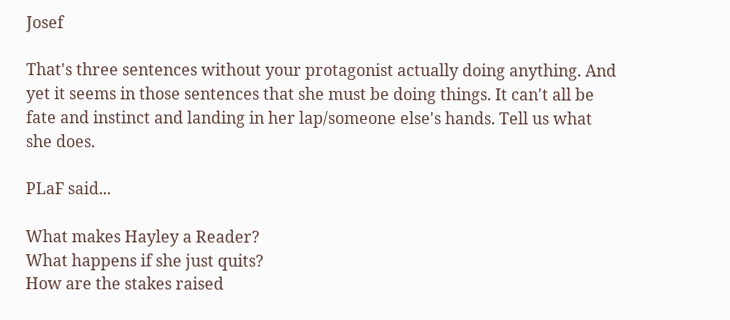Josef

That's three sentences without your protagonist actually doing anything. And yet it seems in those sentences that she must be doing things. It can't all be fate and instinct and landing in her lap/someone else's hands. Tell us what she does.

PLaF said...

What makes Hayley a Reader?
What happens if she just quits?
How are the stakes raised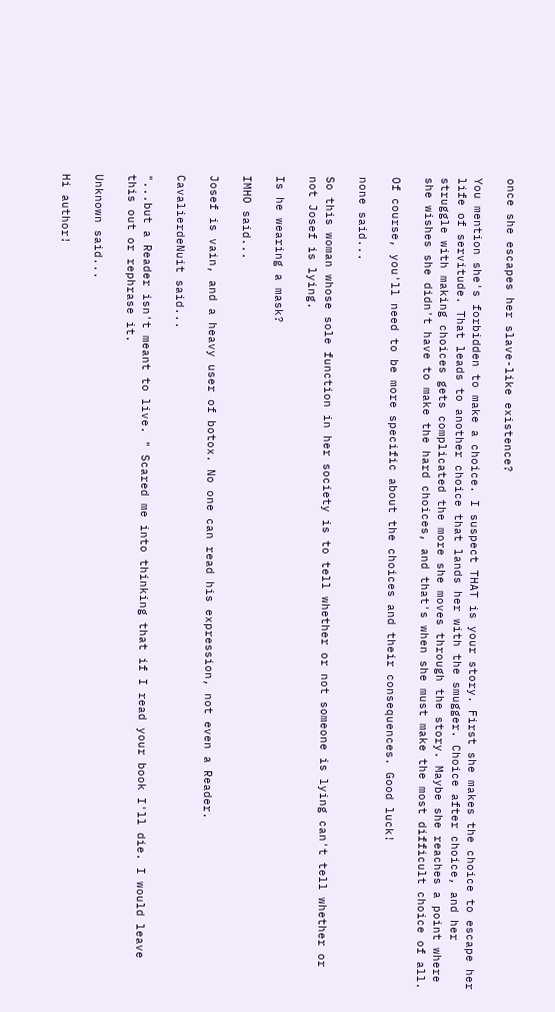once she escapes her slave-like existence?

You mention she's forbidden to make a choice. I suspect THAT is your story. First she makes the choice to escape her life of servitude. That leads to another choice that lands her with the smugger. Choice after choice, and her struggle with making choices gets complicated the more she moves through the story. Maybe she reaches a point where she wishes she didn't have to make the hard choices, and that's when she must make the most difficult choice of all.

Of course, you'll need to be more specific about the choices and their consequences. Good luck!

none said...

So this woman whose sole function in her society is to tell whether or not someone is lying can't tell whether or not Josef is lying.

Is he wearing a mask?

IMHO said...

Josef is vain, and a heavy user of botox. No one can read his expression, not even a Reader.

CavalierdeNuit said...

"...but a Reader isn't meant to live. " Scared me into thinking that if I read your book I'll die. I would leave this out or rephrase it.

Unknown said...

Hi author!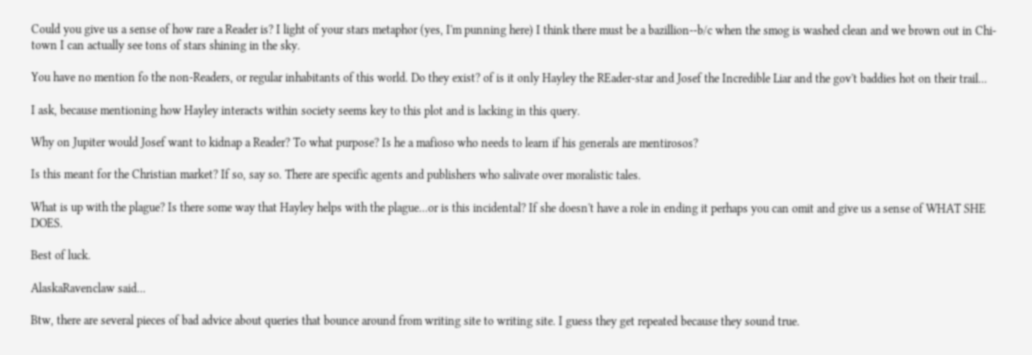Could you give us a sense of how rare a Reader is? I light of your stars metaphor (yes, I'm punning here) I think there must be a bazillion--b/c when the smog is washed clean and we brown out in Chi-town I can actually see tons of stars shining in the sky.

You have no mention fo the non-Readers, or regular inhabitants of this world. Do they exist? of is it only Hayley the REader-star and Josef the Incredible Liar and the gov't baddies hot on their trail...

I ask, because mentioning how Hayley interacts within society seems key to this plot and is lacking in this query.

Why on Jupiter would Josef want to kidnap a Reader? To what purpose? Is he a mafioso who needs to learn if his generals are mentirosos?

Is this meant for the Christian market? If so, say so. There are specific agents and publishers who salivate over moralistic tales.

What is up with the plague? Is there some way that Hayley helps with the plague...or is this incidental? If she doesn't have a role in ending it perhaps you can omit and give us a sense of WHAT SHE DOES.

Best of luck.

AlaskaRavenclaw said...

Btw, there are several pieces of bad advice about queries that bounce around from writing site to writing site. I guess they get repeated because they sound true.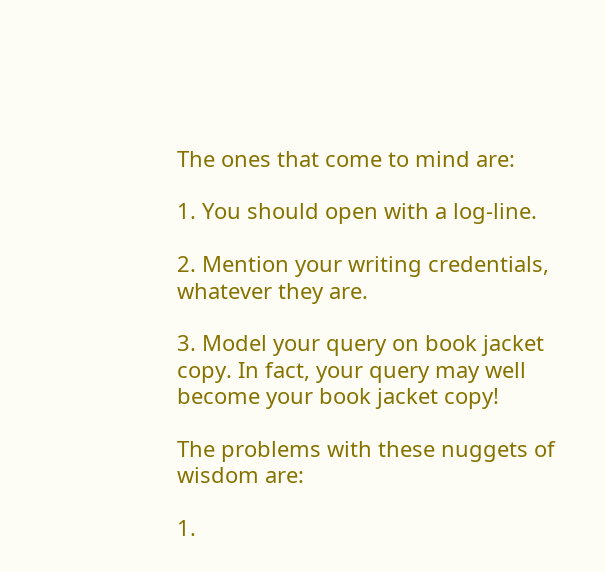The ones that come to mind are:

1. You should open with a log-line.

2. Mention your writing credentials, whatever they are.

3. Model your query on book jacket copy. In fact, your query may well become your book jacket copy!

The problems with these nuggets of wisdom are:

1.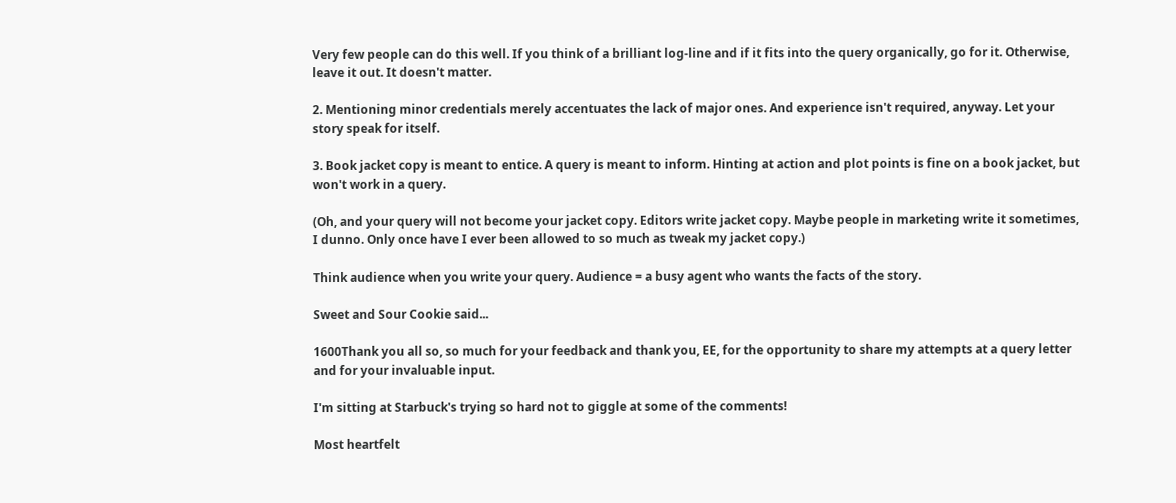Very few people can do this well. If you think of a brilliant log-line and if it fits into the query organically, go for it. Otherwise, leave it out. It doesn't matter.

2. Mentioning minor credentials merely accentuates the lack of major ones. And experience isn't required, anyway. Let your story speak for itself.

3. Book jacket copy is meant to entice. A query is meant to inform. Hinting at action and plot points is fine on a book jacket, but won't work in a query.

(Oh, and your query will not become your jacket copy. Editors write jacket copy. Maybe people in marketing write it sometimes, I dunno. Only once have I ever been allowed to so much as tweak my jacket copy.)

Think audience when you write your query. Audience = a busy agent who wants the facts of the story.

Sweet and Sour Cookie said...

1600Thank you all so, so much for your feedback and thank you, EE, for the opportunity to share my attempts at a query letter and for your invaluable input.

I'm sitting at Starbuck's trying so hard not to giggle at some of the comments!

Most heartfelt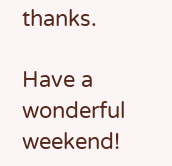thanks.

Have a wonderful weekend!